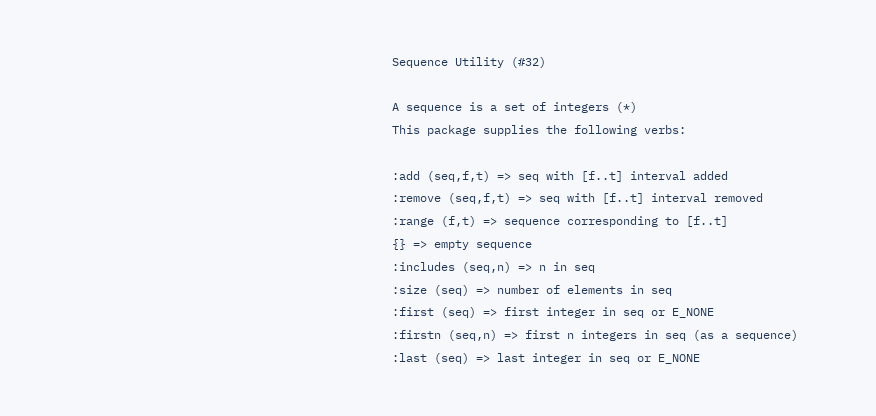Sequence Utility (#32)

A sequence is a set of integers (*)
This package supplies the following verbs:

:add (seq,f,t) => seq with [f..t] interval added
:remove (seq,f,t) => seq with [f..t] interval removed
:range (f,t) => sequence corresponding to [f..t]
{} => empty sequence
:includes (seq,n) => n in seq
:size (seq) => number of elements in seq
:first (seq) => first integer in seq or E_NONE
:firstn (seq,n) => first n integers in seq (as a sequence)
:last (seq) => last integer in seq or E_NONE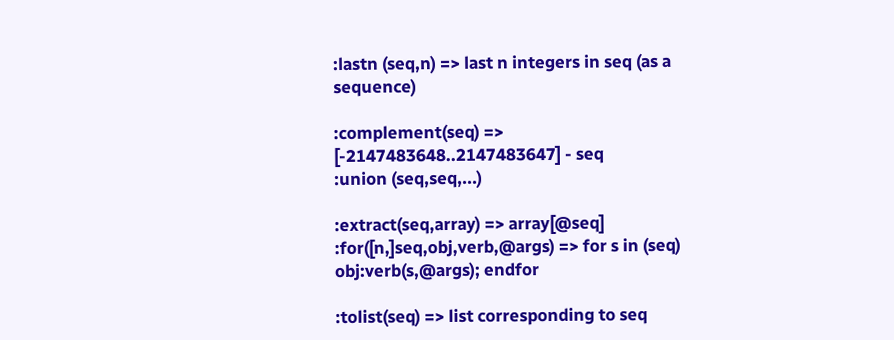:lastn (seq,n) => last n integers in seq (as a sequence)

:complement(seq) => [-2147483648..2147483647] - seq
:union (seq,seq,...)

:extract(seq,array) => array[@seq]
:for([n,]seq,obj,verb,@args) => for s in (seq) obj:verb(s,@args); endfor

:tolist(seq) => list corresponding to seq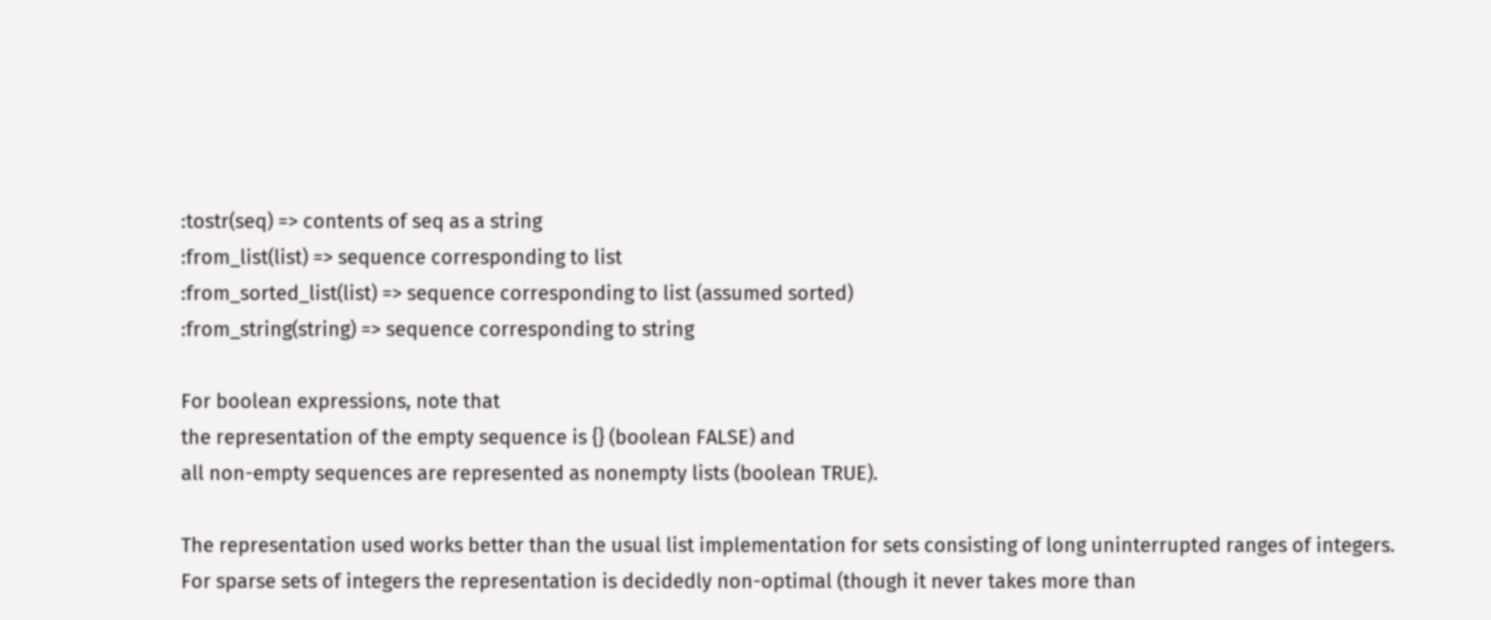:tostr(seq) => contents of seq as a string
:from_list(list) => sequence corresponding to list
:from_sorted_list(list) => sequence corresponding to list (assumed sorted)
:from_string(string) => sequence corresponding to string

For boolean expressions, note that
the representation of the empty sequence is {} (boolean FALSE) and
all non-empty sequences are represented as nonempty lists (boolean TRUE).

The representation used works better than the usual list implementation for sets consisting of long uninterrupted ranges of integers.
For sparse sets of integers the representation is decidedly non-optimal (though it never takes more than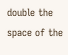double the space of the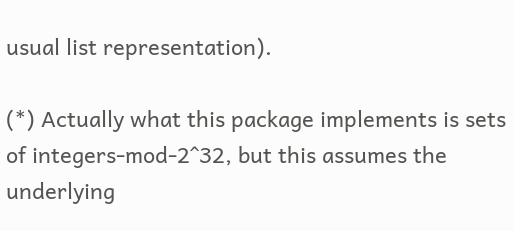usual list representation).

(*) Actually what this package implements is sets of integers-mod-2^32, but this assumes the underlying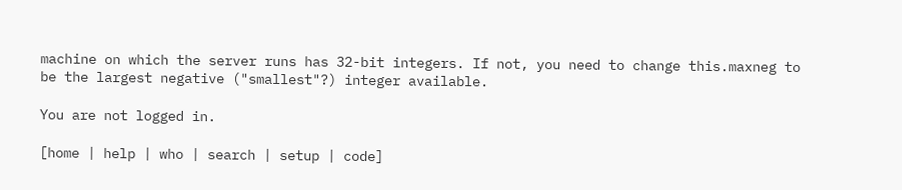machine on which the server runs has 32-bit integers. If not, you need to change this.maxneg to be the largest negative ("smallest"?) integer available.

You are not logged in.

[home | help | who | search | setup | code]